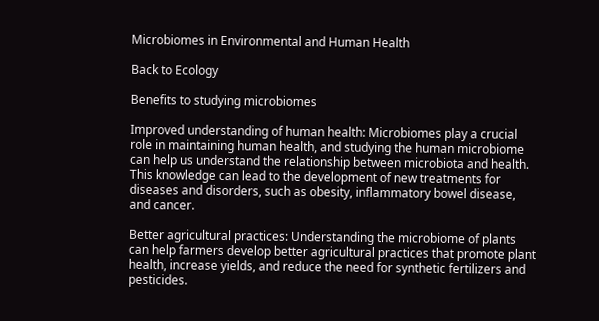Microbiomes in Environmental and Human Health

Back to Ecology

Benefits to studying microbiomes

Improved understanding of human health: Microbiomes play a crucial role in maintaining human health, and studying the human microbiome can help us understand the relationship between microbiota and health. This knowledge can lead to the development of new treatments for diseases and disorders, such as obesity, inflammatory bowel disease, and cancer.

Better agricultural practices: Understanding the microbiome of plants can help farmers develop better agricultural practices that promote plant health, increase yields, and reduce the need for synthetic fertilizers and pesticides.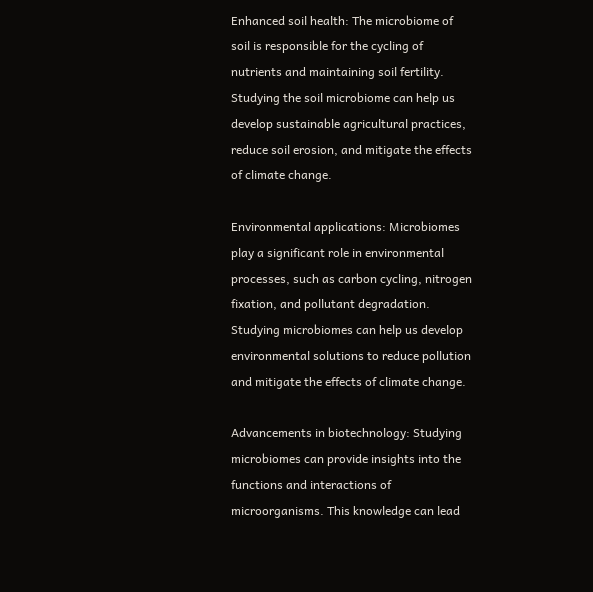Enhanced soil health: The microbiome of soil is responsible for the cycling of nutrients and maintaining soil fertility. Studying the soil microbiome can help us develop sustainable agricultural practices, reduce soil erosion, and mitigate the effects of climate change.

Environmental applications: Microbiomes play a significant role in environmental processes, such as carbon cycling, nitrogen fixation, and pollutant degradation. Studying microbiomes can help us develop environmental solutions to reduce pollution and mitigate the effects of climate change.

Advancements in biotechnology: Studying microbiomes can provide insights into the functions and interactions of microorganisms. This knowledge can lead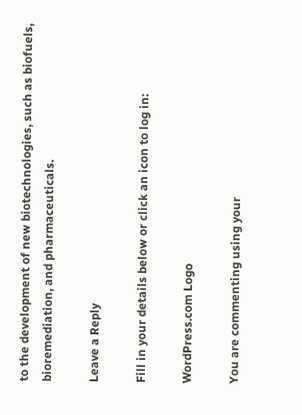to the development of new biotechnologies, such as biofuels, bioremediation, and pharmaceuticals.

Leave a Reply

Fill in your details below or click an icon to log in:

WordPress.com Logo

You are commenting using your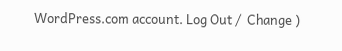WordPress.com account. Log Out /  Change )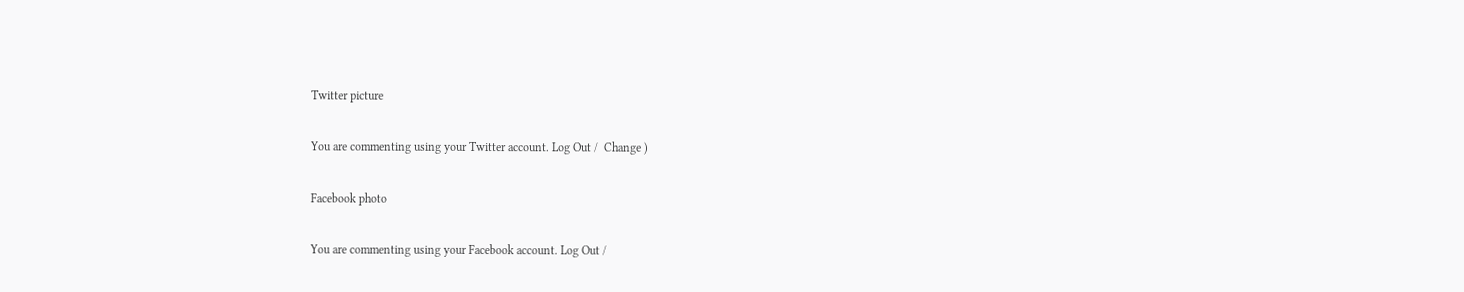Twitter picture

You are commenting using your Twitter account. Log Out /  Change )

Facebook photo

You are commenting using your Facebook account. Log Out /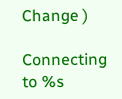Change )

Connecting to %s